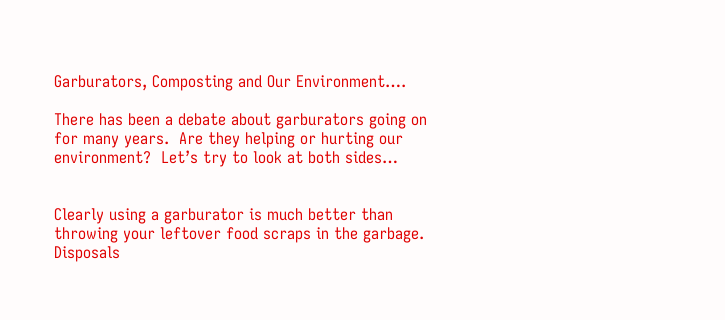Garburators, Composting and Our Environment….

There has been a debate about garburators going on for many years.  Are they helping or hurting our environment?  Let’s try to look at both sides…


Clearly using a garburator is much better than throwing your leftover food scraps in the garbage.  Disposals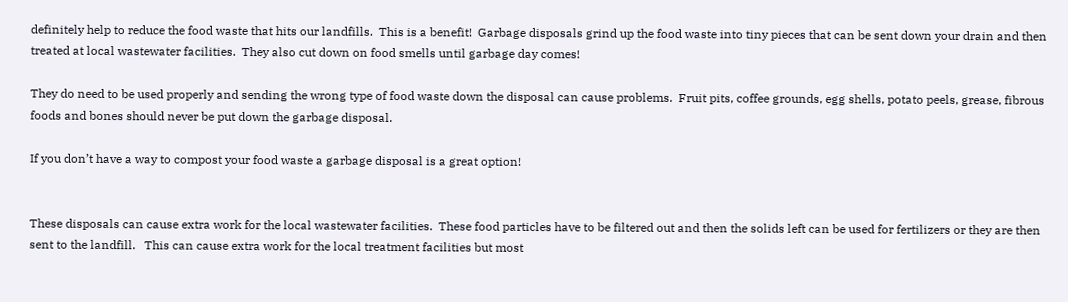definitely help to reduce the food waste that hits our landfills.  This is a benefit!  Garbage disposals grind up the food waste into tiny pieces that can be sent down your drain and then treated at local wastewater facilities.  They also cut down on food smells until garbage day comes!

They do need to be used properly and sending the wrong type of food waste down the disposal can cause problems.  Fruit pits, coffee grounds, egg shells, potato peels, grease, fibrous foods and bones should never be put down the garbage disposal.

If you don’t have a way to compost your food waste a garbage disposal is a great option!


These disposals can cause extra work for the local wastewater facilities.  These food particles have to be filtered out and then the solids left can be used for fertilizers or they are then sent to the landfill.   This can cause extra work for the local treatment facilities but most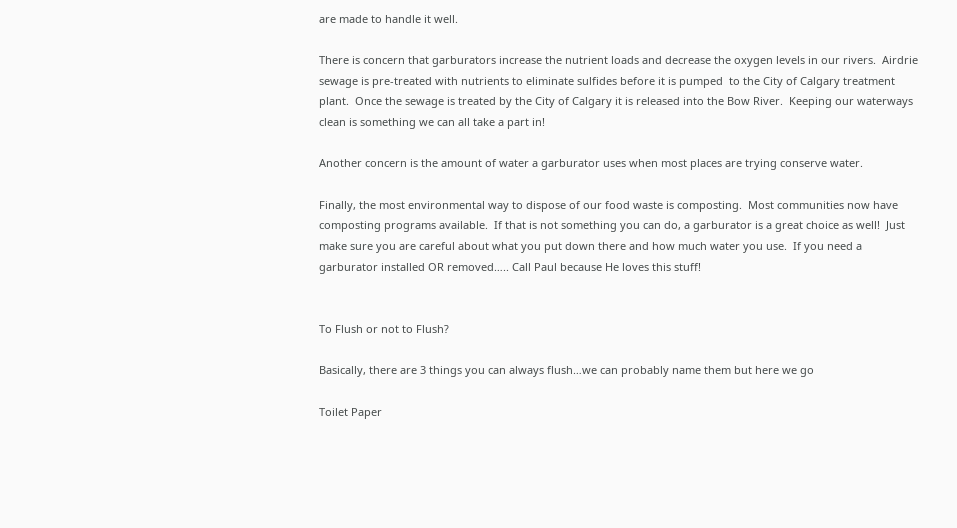are made to handle it well.

There is concern that garburators increase the nutrient loads and decrease the oxygen levels in our rivers.  Airdrie sewage is pre-treated with nutrients to eliminate sulfides before it is pumped  to the City of Calgary treatment plant.  Once the sewage is treated by the City of Calgary it is released into the Bow River.  Keeping our waterways clean is something we can all take a part in!

Another concern is the amount of water a garburator uses when most places are trying conserve water.

Finally, the most environmental way to dispose of our food waste is composting.  Most communities now have composting programs available.  If that is not something you can do, a garburator is a great choice as well!  Just make sure you are careful about what you put down there and how much water you use.  If you need a garburator installed OR removed….. Call Paul because He loves this stuff!


To Flush or not to Flush?

Basically, there are 3 things you can always flush…we can probably name them but here we go

Toilet Paper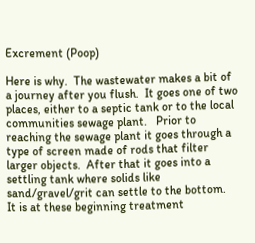Excrement (Poop)

Here is why.  The wastewater makes a bit of a journey after you flush.  It goes one of two places, either to a septic tank or to the local communities sewage plant.   Prior to reaching the sewage plant it goes through a type of screen made of rods that filter larger objects.  After that it goes into a settling tank where solids like sand/gravel/grit can settle to the bottom.  It is at these beginning treatment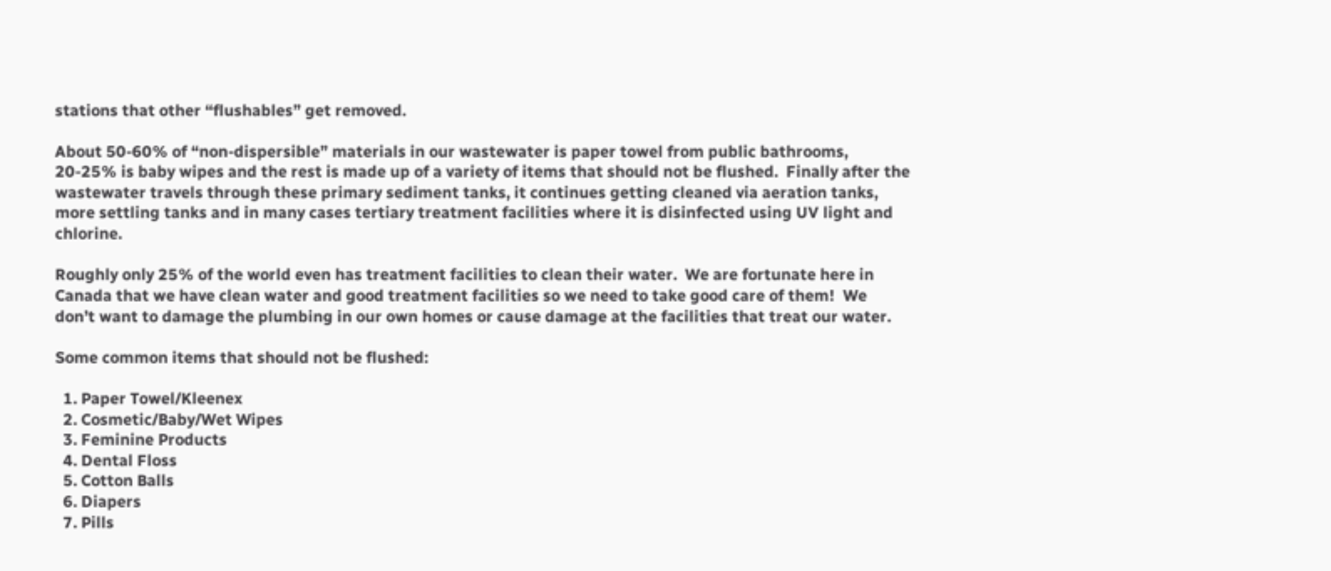stations that other “flushables” get removed.

About 50-60% of “non-dispersible” materials in our wastewater is paper towel from public bathrooms,  20-25% is baby wipes and the rest is made up of a variety of items that should not be flushed.  Finally after the wastewater travels through these primary sediment tanks, it continues getting cleaned via aeration tanks, more settling tanks and in many cases tertiary treatment facilities where it is disinfected using UV light and chlorine.

Roughly only 25% of the world even has treatment facilities to clean their water.  We are fortunate here in Canada that we have clean water and good treatment facilities so we need to take good care of them!  We don’t want to damage the plumbing in our own homes or cause damage at the facilities that treat our water.

Some common items that should not be flushed:

  1. Paper Towel/Kleenex
  2. Cosmetic/Baby/Wet Wipes
  3. Feminine Products
  4. Dental Floss
  5. Cotton Balls
  6. Diapers
  7. Pills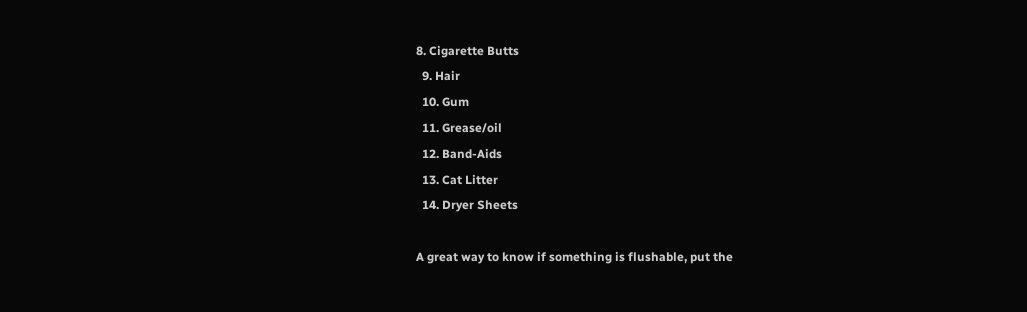8. Cigarette Butts
  9. Hair
  10. Gum
  11. Grease/oil
  12. Band-Aids
  13. Cat Litter
  14. Dryer Sheets

A great way to know if something is flushable, put the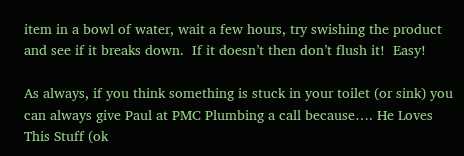item in a bowl of water, wait a few hours, try swishing the product and see if it breaks down.  If it doesn’t then don’t flush it!  Easy!

As always, if you think something is stuck in your toilet (or sink) you can always give Paul at PMC Plumbing a call because…. He Loves This Stuff (ok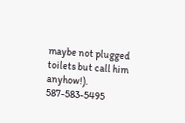maybe not plugged toilets but call him anyhow!). 587-583-5495